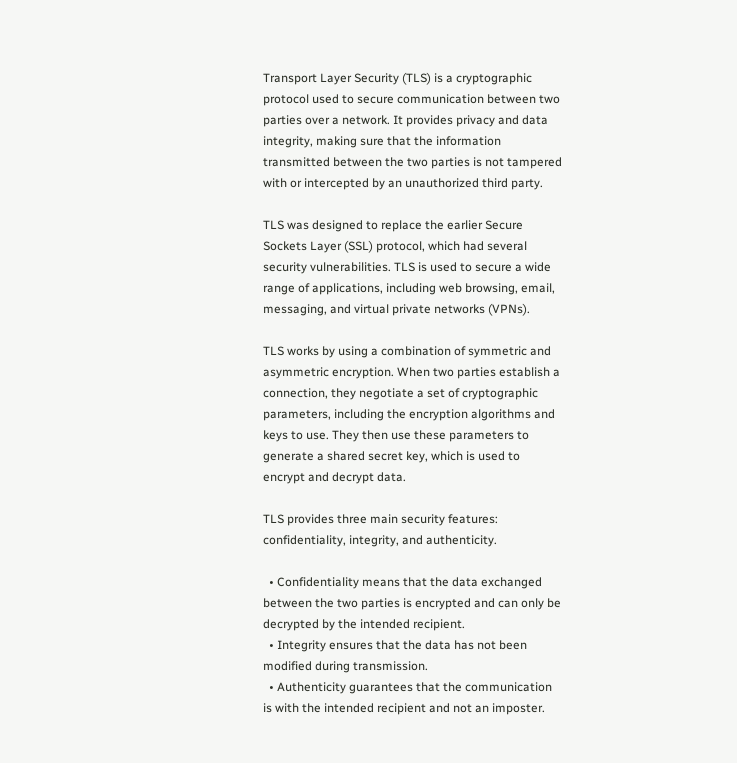Transport Layer Security (TLS) is a cryptographic protocol used to secure communication between two parties over a network. It provides privacy and data integrity, making sure that the information transmitted between the two parties is not tampered with or intercepted by an unauthorized third party.

TLS was designed to replace the earlier Secure Sockets Layer (SSL) protocol, which had several security vulnerabilities. TLS is used to secure a wide range of applications, including web browsing, email, messaging, and virtual private networks (VPNs).

TLS works by using a combination of symmetric and asymmetric encryption. When two parties establish a connection, they negotiate a set of cryptographic parameters, including the encryption algorithms and keys to use. They then use these parameters to generate a shared secret key, which is used to encrypt and decrypt data.

TLS provides three main security features: confidentiality, integrity, and authenticity.

  • Confidentiality means that the data exchanged between the two parties is encrypted and can only be decrypted by the intended recipient.
  • Integrity ensures that the data has not been modified during transmission.
  • Authenticity guarantees that the communication is with the intended recipient and not an imposter.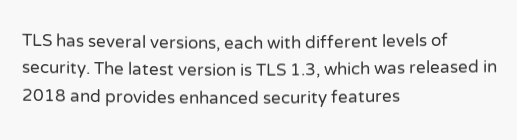TLS has several versions, each with different levels of security. The latest version is TLS 1.3, which was released in 2018 and provides enhanced security features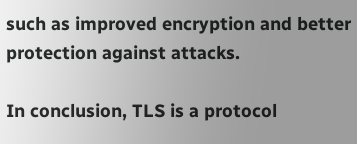such as improved encryption and better protection against attacks.

In conclusion, TLS is a protocol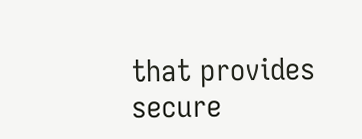that provides secure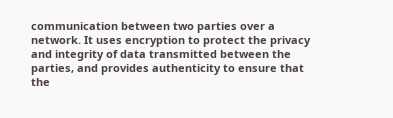communication between two parties over a network. It uses encryption to protect the privacy and integrity of data transmitted between the parties, and provides authenticity to ensure that the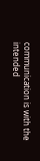communication is with the intended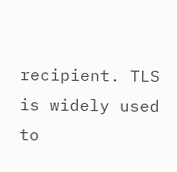recipient. TLS is widely used to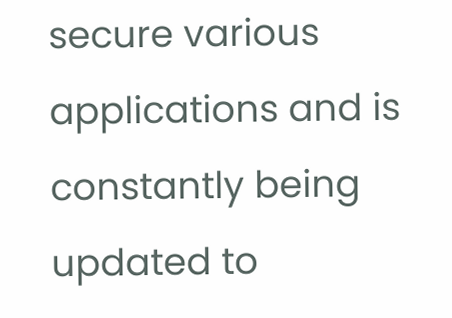secure various applications and is constantly being updated to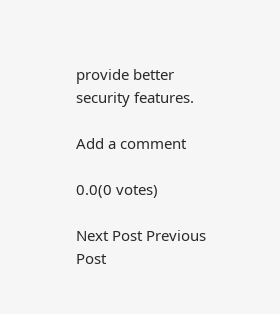provide better security features.

Add a comment

0.0(0 votes)

Next Post Previous Post